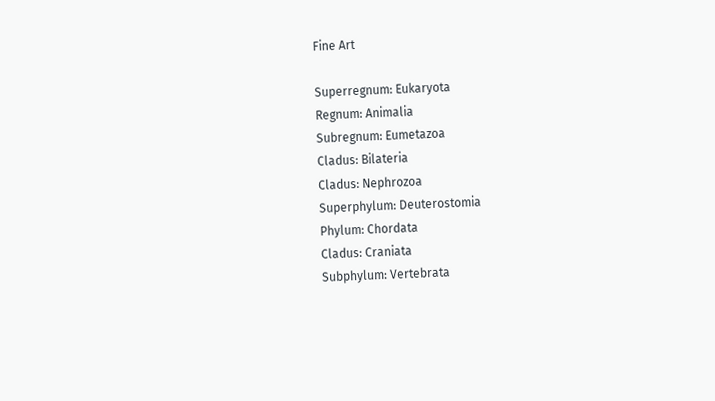Fine Art

Superregnum: Eukaryota
Regnum: Animalia
Subregnum: Eumetazoa
Cladus: Bilateria
Cladus: Nephrozoa
Superphylum: Deuterostomia
Phylum: Chordata
Cladus: Craniata
Subphylum: Vertebrata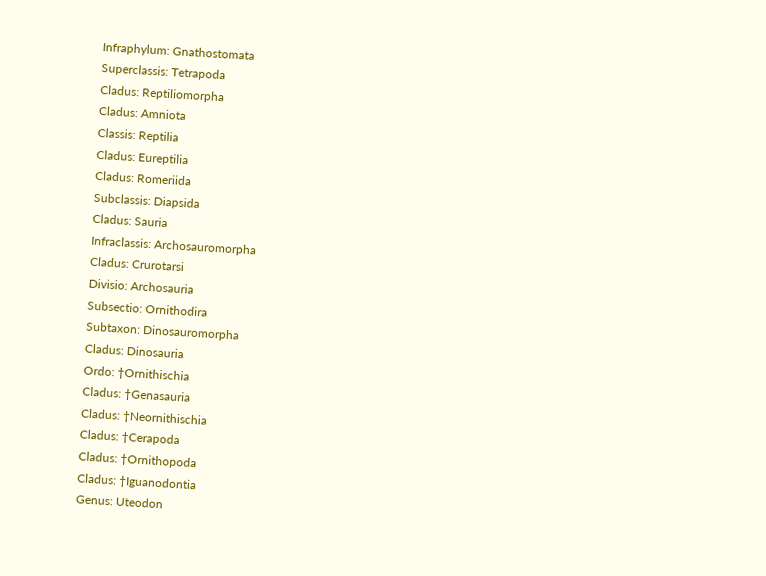Infraphylum: Gnathostomata
Superclassis: Tetrapoda
Cladus: Reptiliomorpha
Cladus: Amniota
Classis: Reptilia
Cladus: Eureptilia
Cladus: Romeriida
Subclassis: Diapsida
Cladus: Sauria
Infraclassis: Archosauromorpha
Cladus: Crurotarsi
Divisio: Archosauria
Subsectio: Ornithodira
Subtaxon: Dinosauromorpha
Cladus: Dinosauria
Ordo: †Ornithischia
Cladus: †Genasauria
Cladus: †Neornithischia
Cladus: †Cerapoda
Cladus: †Ornithopoda
Cladus: †Iguanodontia
Genus: Uteodon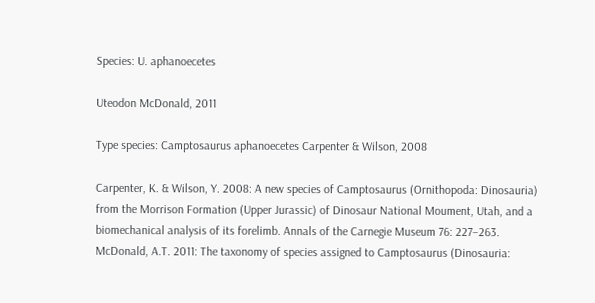Species: U. aphanoecetes

Uteodon McDonald, 2011

Type species: Camptosaurus aphanoecetes Carpenter & Wilson, 2008

Carpenter, K. & Wilson, Y. 2008: A new species of Camptosaurus (Ornithopoda: Dinosauria) from the Morrison Formation (Upper Jurassic) of Dinosaur National Moument, Utah, and a biomechanical analysis of its forelimb. Annals of the Carnegie Museum 76: 227–263.
McDonald, A.T. 2011: The taxonomy of species assigned to Camptosaurus (Dinosauria: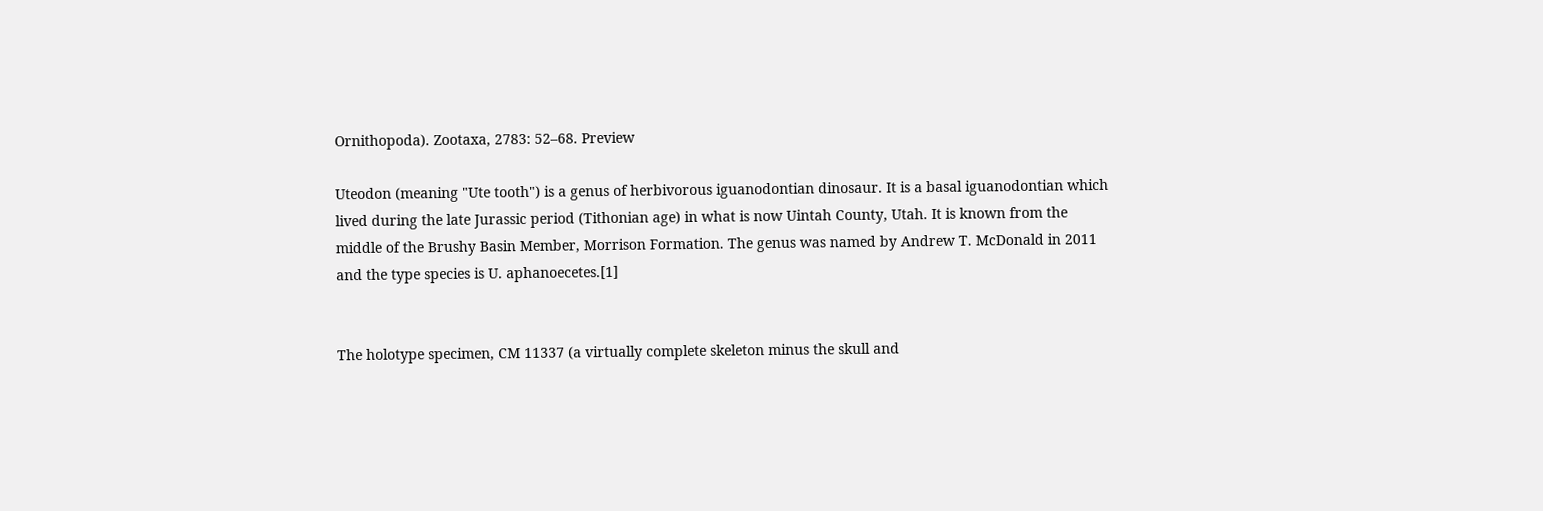Ornithopoda). Zootaxa, 2783: 52–68. Preview

Uteodon (meaning "Ute tooth") is a genus of herbivorous iguanodontian dinosaur. It is a basal iguanodontian which lived during the late Jurassic period (Tithonian age) in what is now Uintah County, Utah. It is known from the middle of the Brushy Basin Member, Morrison Formation. The genus was named by Andrew T. McDonald in 2011 and the type species is U. aphanoecetes.[1]


The holotype specimen, CM 11337 (a virtually complete skeleton minus the skull and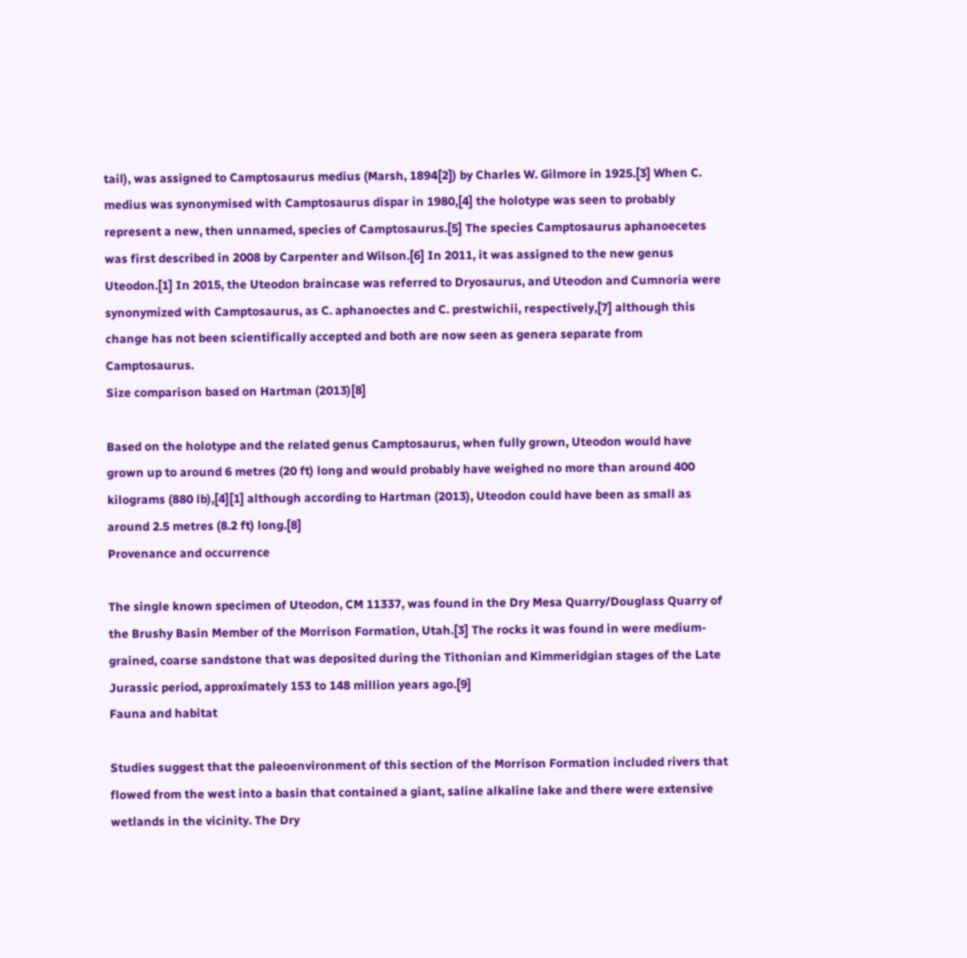tail), was assigned to Camptosaurus medius (Marsh, 1894[2]) by Charles W. Gilmore in 1925.[3] When C. medius was synonymised with Camptosaurus dispar in 1980,[4] the holotype was seen to probably represent a new, then unnamed, species of Camptosaurus.[5] The species Camptosaurus aphanoecetes was first described in 2008 by Carpenter and Wilson.[6] In 2011, it was assigned to the new genus Uteodon.[1] In 2015, the Uteodon braincase was referred to Dryosaurus, and Uteodon and Cumnoria were synonymized with Camptosaurus, as C. aphanoectes and C. prestwichii, respectively,[7] although this change has not been scientifically accepted and both are now seen as genera separate from Camptosaurus.
Size comparison based on Hartman (2013)[8]

Based on the holotype and the related genus Camptosaurus, when fully grown, Uteodon would have grown up to around 6 metres (20 ft) long and would probably have weighed no more than around 400 kilograms (880 lb),[4][1] although according to Hartman (2013), Uteodon could have been as small as around 2.5 metres (8.2 ft) long.[8]
Provenance and occurrence

The single known specimen of Uteodon, CM 11337, was found in the Dry Mesa Quarry/Douglass Quarry of the Brushy Basin Member of the Morrison Formation, Utah.[3] The rocks it was found in were medium-grained, coarse sandstone that was deposited during the Tithonian and Kimmeridgian stages of the Late Jurassic period, approximately 153 to 148 million years ago.[9]
Fauna and habitat

Studies suggest that the paleoenvironment of this section of the Morrison Formation included rivers that flowed from the west into a basin that contained a giant, saline alkaline lake and there were extensive wetlands in the vicinity. The Dry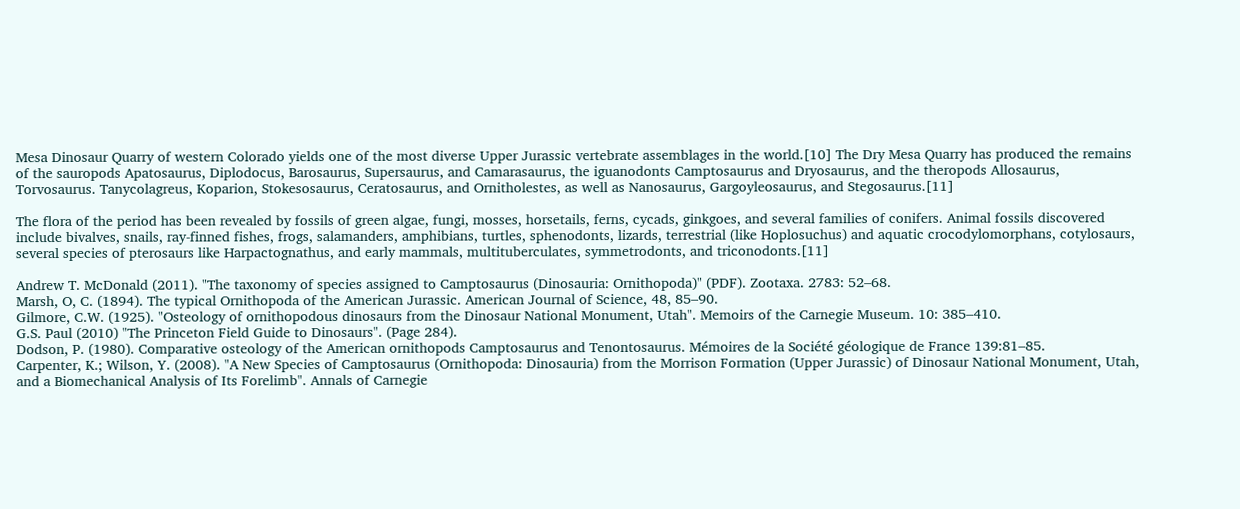Mesa Dinosaur Quarry of western Colorado yields one of the most diverse Upper Jurassic vertebrate assemblages in the world.[10] The Dry Mesa Quarry has produced the remains of the sauropods Apatosaurus, Diplodocus, Barosaurus, Supersaurus, and Camarasaurus, the iguanodonts Camptosaurus and Dryosaurus, and the theropods Allosaurus, Torvosaurus. Tanycolagreus, Koparion, Stokesosaurus, Ceratosaurus, and Ornitholestes, as well as Nanosaurus, Gargoyleosaurus, and Stegosaurus.[11]

The flora of the period has been revealed by fossils of green algae, fungi, mosses, horsetails, ferns, cycads, ginkgoes, and several families of conifers. Animal fossils discovered include bivalves, snails, ray-finned fishes, frogs, salamanders, amphibians, turtles, sphenodonts, lizards, terrestrial (like Hoplosuchus) and aquatic crocodylomorphans, cotylosaurs, several species of pterosaurs like Harpactognathus, and early mammals, multituberculates, symmetrodonts, and triconodonts.[11]

Andrew T. McDonald (2011). "The taxonomy of species assigned to Camptosaurus (Dinosauria: Ornithopoda)" (PDF). Zootaxa. 2783: 52–68.
Marsh, O, C. (1894). The typical Ornithopoda of the American Jurassic. American Journal of Science, 48, 85–90.
Gilmore, C.W. (1925). "Osteology of ornithopodous dinosaurs from the Dinosaur National Monument, Utah". Memoirs of the Carnegie Museum. 10: 385–410.
G.S. Paul (2010) "The Princeton Field Guide to Dinosaurs". (Page 284).
Dodson, P. (1980). Comparative osteology of the American ornithopods Camptosaurus and Tenontosaurus. Mémoires de la Société géologique de France 139:81–85.
Carpenter, K.; Wilson, Y. (2008). "A New Species of Camptosaurus (Ornithopoda: Dinosauria) from the Morrison Formation (Upper Jurassic) of Dinosaur National Monument, Utah, and a Biomechanical Analysis of Its Forelimb". Annals of Carnegie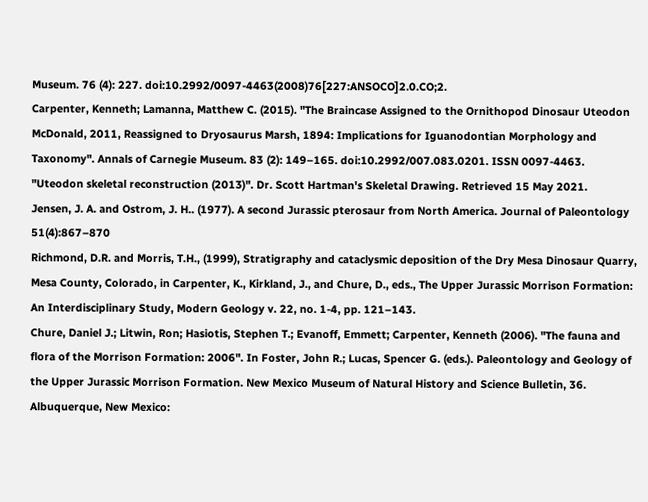Museum. 76 (4): 227. doi:10.2992/0097-4463(2008)76[227:ANSOCO]2.0.CO;2.
Carpenter, Kenneth; Lamanna, Matthew C. (2015). "The Braincase Assigned to the Ornithopod Dinosaur Uteodon McDonald, 2011, Reassigned to Dryosaurus Marsh, 1894: Implications for Iguanodontian Morphology and Taxonomy". Annals of Carnegie Museum. 83 (2): 149–165. doi:10.2992/007.083.0201. ISSN 0097-4463.
"Uteodon skeletal reconstruction (2013)". Dr. Scott Hartman's Skeletal Drawing. Retrieved 15 May 2021.
Jensen, J. A. and Ostrom, J. H.. (1977). A second Jurassic pterosaur from North America. Journal of Paleontology 51(4):867–870
Richmond, D.R. and Morris, T.H., (1999), Stratigraphy and cataclysmic deposition of the Dry Mesa Dinosaur Quarry, Mesa County, Colorado, in Carpenter, K., Kirkland, J., and Chure, D., eds., The Upper Jurassic Morrison Formation: An Interdisciplinary Study, Modern Geology v. 22, no. 1-4, pp. 121–143.
Chure, Daniel J.; Litwin, Ron; Hasiotis, Stephen T.; Evanoff, Emmett; Carpenter, Kenneth (2006). "The fauna and flora of the Morrison Formation: 2006". In Foster, John R.; Lucas, Spencer G. (eds.). Paleontology and Geology of the Upper Jurassic Morrison Formation. New Mexico Museum of Natural History and Science Bulletin, 36. Albuquerque, New Mexico: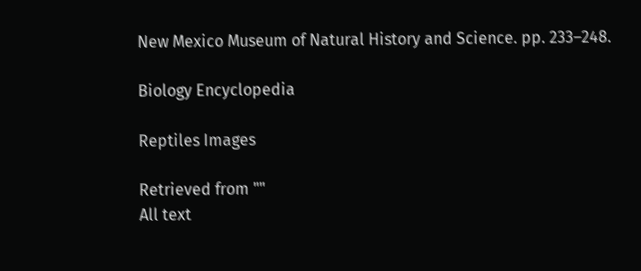New Mexico Museum of Natural History and Science. pp. 233–248.

Biology Encyclopedia

Reptiles Images

Retrieved from ""
All text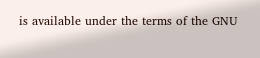is available under the terms of the GNU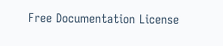Free Documentation License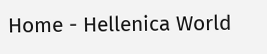Home - Hellenica World